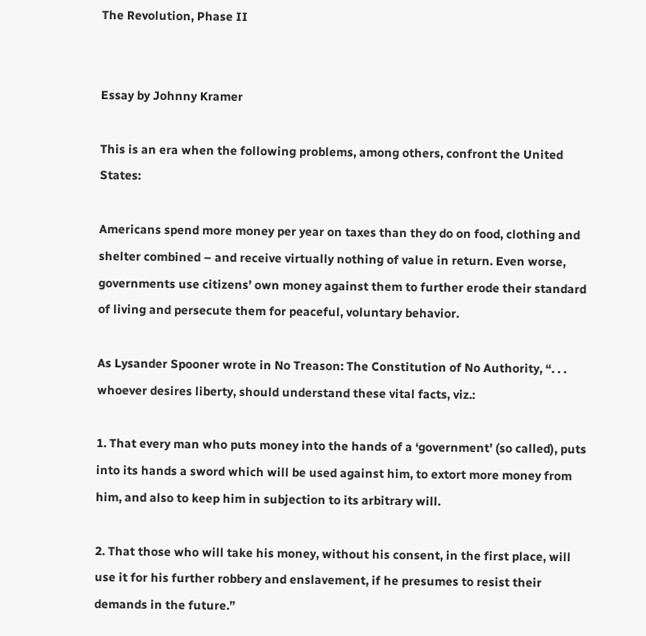The Revolution, Phase II


Essay by Johnny Kramer

This is an era when the following problems, among others, confront the United States:

Americans spend more money per year on taxes than they do on food, clothing and shelter combined – and receive virtually nothing of value in return. Even worse, governments use citizens’ own money against them to further erode their standard of living and persecute them for peaceful, voluntary behavior.

As Lysander Spooner wrote in No Treason: The Constitution of No Authority, “. . . whoever desires liberty, should understand these vital facts, viz.:

1. That every man who puts money into the hands of a ‘government’ (so called), puts into its hands a sword which will be used against him, to extort more money from him, and also to keep him in subjection to its arbitrary will.

2. That those who will take his money, without his consent, in the first place, will use it for his further robbery and enslavement, if he presumes to resist their demands in the future.”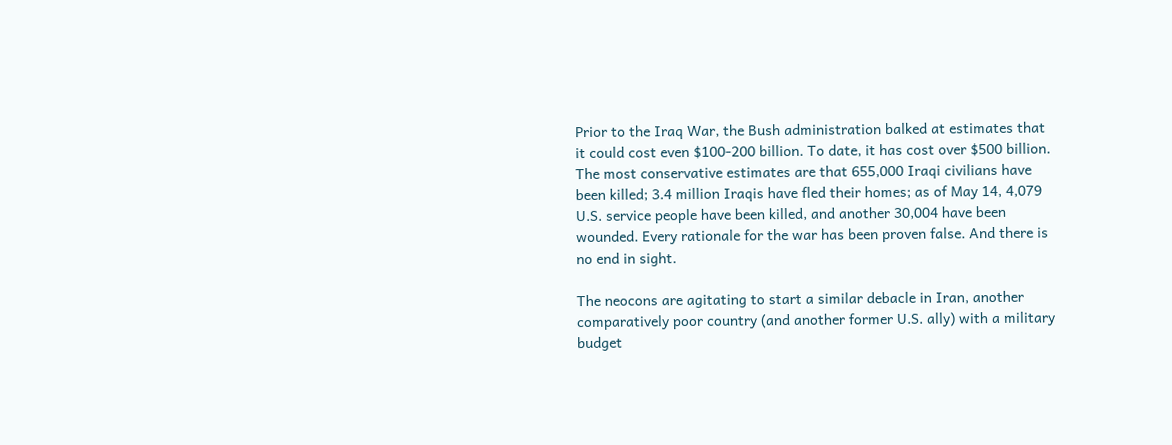Prior to the Iraq War, the Bush administration balked at estimates that it could cost even $100-200 billion. To date, it has cost over $500 billion. The most conservative estimates are that 655,000 Iraqi civilians have been killed; 3.4 million Iraqis have fled their homes; as of May 14, 4,079 U.S. service people have been killed, and another 30,004 have been wounded. Every rationale for the war has been proven false. And there is no end in sight.

The neocons are agitating to start a similar debacle in Iran, another comparatively poor country (and another former U.S. ally) with a military budget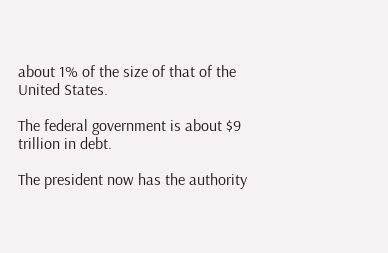about 1% of the size of that of the United States.

The federal government is about $9 trillion in debt.

The president now has the authority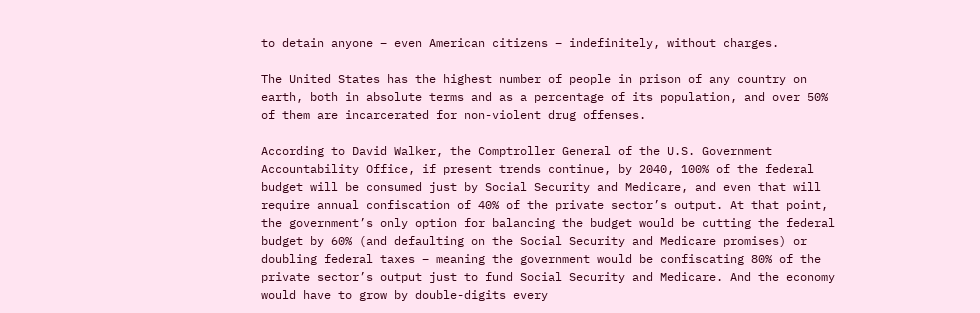to detain anyone – even American citizens – indefinitely, without charges.

The United States has the highest number of people in prison of any country on earth, both in absolute terms and as a percentage of its population, and over 50% of them are incarcerated for non-violent drug offenses.

According to David Walker, the Comptroller General of the U.S. Government Accountability Office, if present trends continue, by 2040, 100% of the federal budget will be consumed just by Social Security and Medicare, and even that will require annual confiscation of 40% of the private sector’s output. At that point, the government’s only option for balancing the budget would be cutting the federal budget by 60% (and defaulting on the Social Security and Medicare promises) or doubling federal taxes – meaning the government would be confiscating 80% of the private sector’s output just to fund Social Security and Medicare. And the economy would have to grow by double-digits every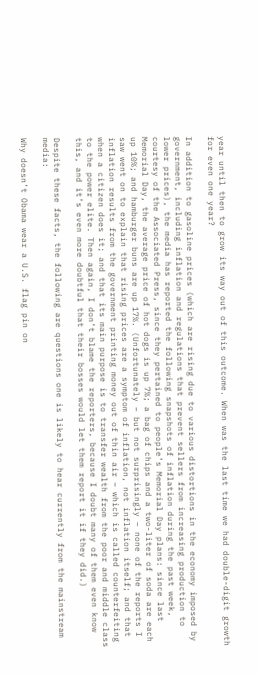year until then to grow its way out of this outcome. When was the last time we had double-digit growth for even one year?

In addition to gasoline prices (which are rising due to various distortions in the economy imposed by government, including inflation and regulations that prevent sellers from increasing production to lower prices), the media has reported the following snapshots of inflation during the past week, courtesy of the Associated Press, since they pertained to people’s Memorial Day plans: since last Memorial Day, the average price of hot dogs is up 7%; a bag of chips and a two-liter of soda are each up 10%; and hamburger buns are up 17%. (Unfortunately – but not surprisingly – none of the reports I saw went on to explain that rising prices are a symptom of inflation, not inflation itself; and that inflation results from the government printing money out of thin air – which is called counterfeiting when a citizen does it; and that its main purpose is to transfer wealth from the poor and middle class to the power elite. Then again, I don’t blame the reporters, because I doubt many of them even know this, and it’s even more doubtful that their bosses would let them report it if they did.)

Despite these facts, the following are questions one is likely to hear currently from the mainstream media:

Why doesn’t Obama wear a U.S. flag pin on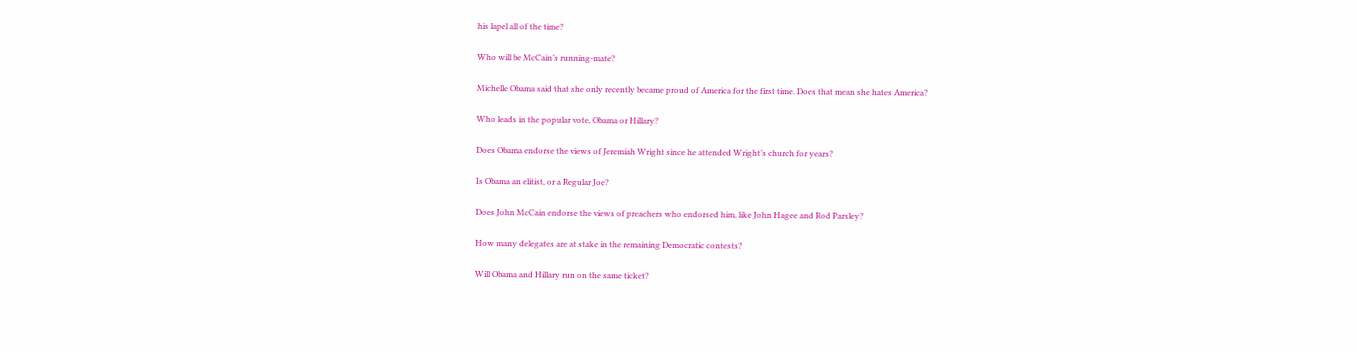his lapel all of the time?

Who will be McCain’s running-mate?

Michelle Obama said that she only recently became proud of America for the first time. Does that mean she hates America?

Who leads in the popular vote, Obama or Hillary?

Does Obama endorse the views of Jeremiah Wright since he attended Wright’s church for years?

Is Obama an elitist, or a Regular Joe?

Does John McCain endorse the views of preachers who endorsed him, like John Hagee and Rod Parsley?

How many delegates are at stake in the remaining Democratic contests?

Will Obama and Hillary run on the same ticket?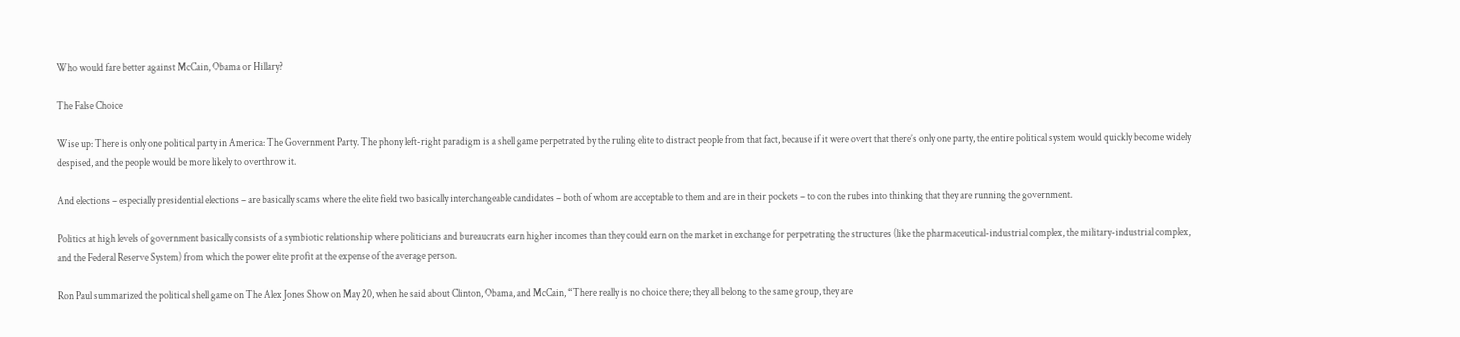Who would fare better against McCain, Obama or Hillary?

The False Choice

Wise up: There is only one political party in America: The Government Party. The phony left-right paradigm is a shell game perpetrated by the ruling elite to distract people from that fact, because if it were overt that there’s only one party, the entire political system would quickly become widely despised, and the people would be more likely to overthrow it.

And elections – especially presidential elections – are basically scams where the elite field two basically interchangeable candidates – both of whom are acceptable to them and are in their pockets – to con the rubes into thinking that they are running the government.

Politics at high levels of government basically consists of a symbiotic relationship where politicians and bureaucrats earn higher incomes than they could earn on the market in exchange for perpetrating the structures (like the pharmaceutical-industrial complex, the military-industrial complex, and the Federal Reserve System) from which the power elite profit at the expense of the average person.

Ron Paul summarized the political shell game on The Alex Jones Show on May 20, when he said about Clinton, Obama, and McCain, “There really is no choice there; they all belong to the same group, they are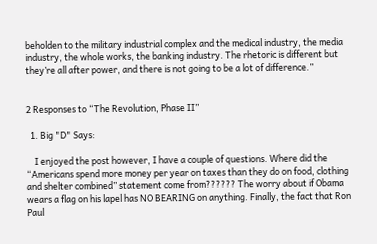beholden to the military industrial complex and the medical industry, the media industry, the whole works, the banking industry. The rhetoric is different but they’re all after power, and there is not going to be a lot of difference.”


2 Responses to “The Revolution, Phase II”

  1. Big "D" Says:

    I enjoyed the post however, I have a couple of questions. Where did the “Americans spend more money per year on taxes than they do on food, clothing and shelter combined” statement come from?????? The worry about if Obama wears a flag on his lapel has NO BEARING on anything. Finally, the fact that Ron Paul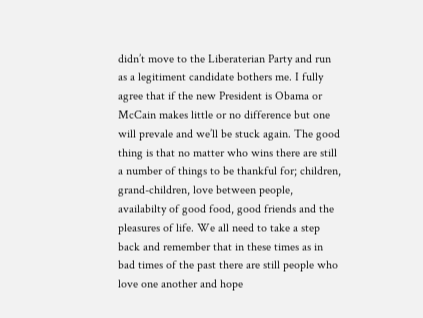didn’t move to the Liberaterian Party and run as a legitiment candidate bothers me. I fully agree that if the new President is Obama or McCain makes little or no difference but one will prevale and we’ll be stuck again. The good thing is that no matter who wins there are still a number of things to be thankful for; children, grand-children, love between people, availabilty of good food, good friends and the pleasures of life. We all need to take a step back and remember that in these times as in bad times of the past there are still people who love one another and hope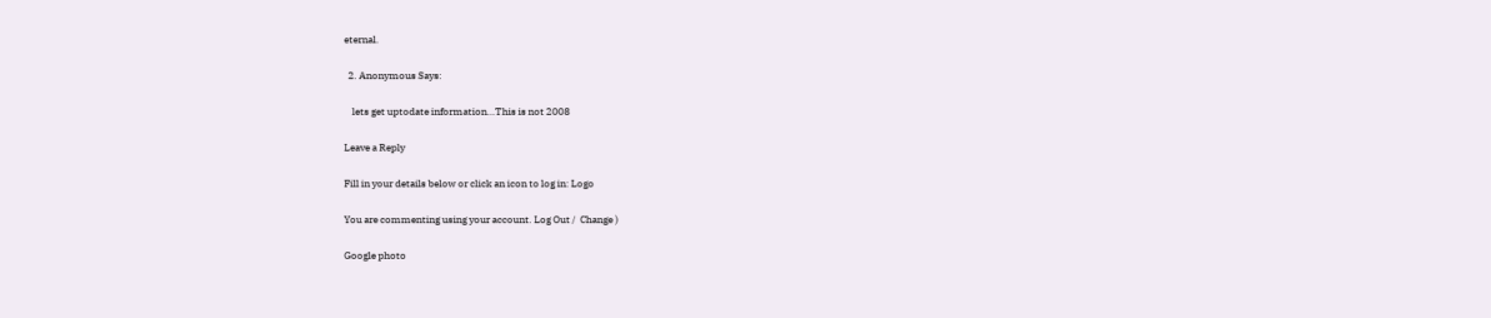eternal.

  2. Anonymous Says:

    lets get uptodate information…This is not 2008

Leave a Reply

Fill in your details below or click an icon to log in: Logo

You are commenting using your account. Log Out /  Change )

Google photo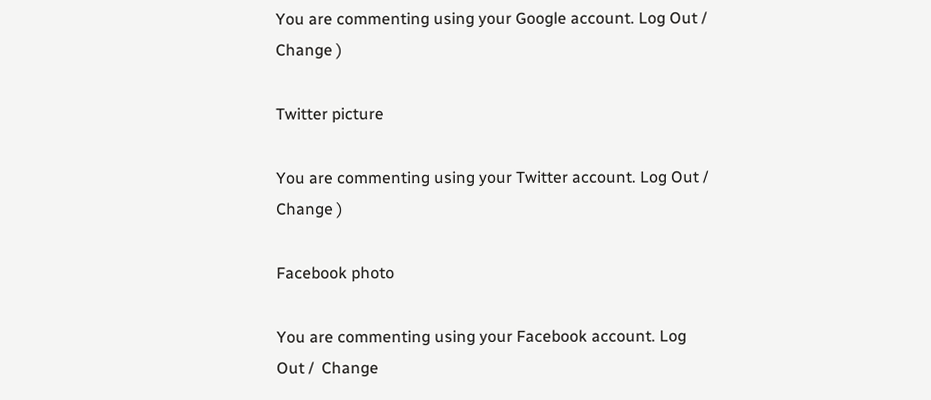You are commenting using your Google account. Log Out /  Change )

Twitter picture

You are commenting using your Twitter account. Log Out /  Change )

Facebook photo

You are commenting using your Facebook account. Log Out /  Change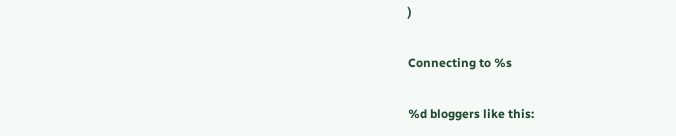)

Connecting to %s

%d bloggers like this: